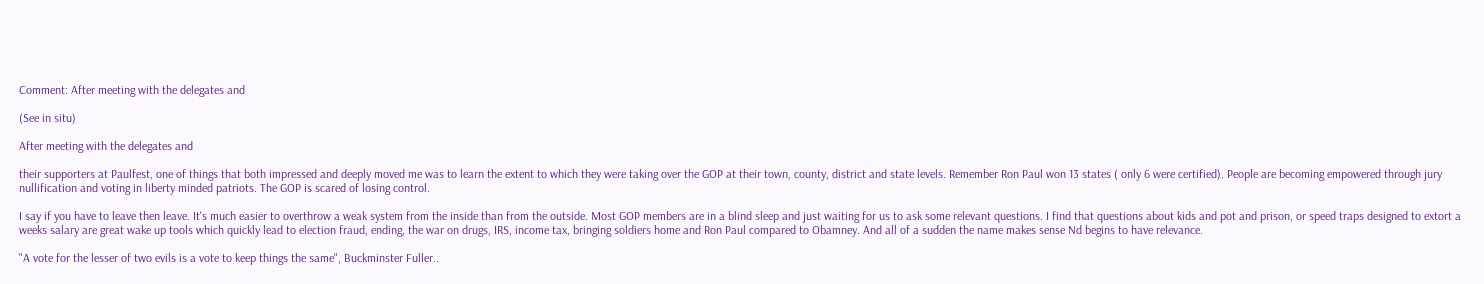Comment: After meeting with the delegates and

(See in situ)

After meeting with the delegates and

their supporters at Paulfest, one of things that both impressed and deeply moved me was to learn the extent to which they were taking over the GOP at their town, county, district and state levels. Remember Ron Paul won 13 states ( only 6 were certified). People are becoming empowered through jury nullification and voting in liberty minded patriots. The GOP is scared of losing control.

I say if you have to leave then leave. It's much easier to overthrow a weak system from the inside than from the outside. Most GOP members are in a blind sleep and just waiting for us to ask some relevant questions. I find that questions about kids and pot and prison, or speed traps designed to extort a weeks salary are great wake up tools which quickly lead to election fraud, ending, the war on drugs, IRS, income tax, bringing soldiers home and Ron Paul compared to Obamney. And all of a sudden the name makes sense Nd begins to have relevance.

"A vote for the lesser of two evils is a vote to keep things the same", Buckminster Fuller..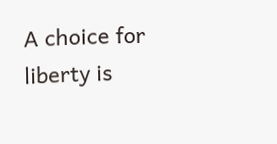A choice for liberty is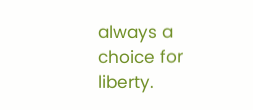always a choice for liberty.